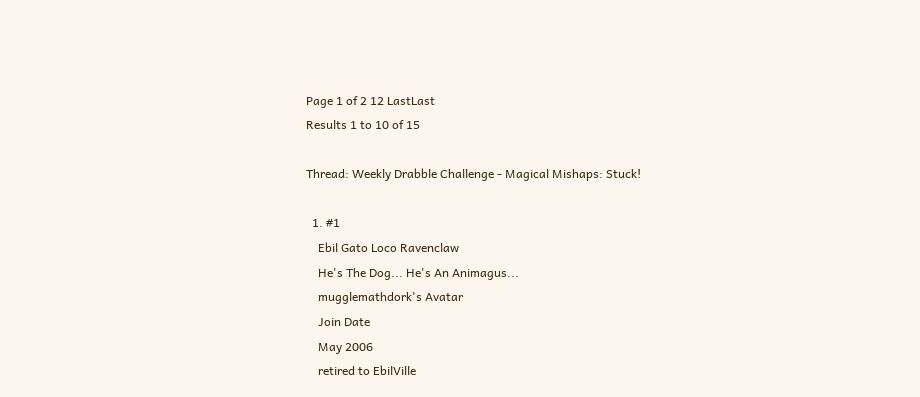Page 1 of 2 12 LastLast
Results 1 to 10 of 15

Thread: Weekly Drabble Challenge - Magical Mishaps: Stuck!

  1. #1
    Ebil Gato Loco Ravenclaw
    He's The Dog... He's An Animagus...
    mugglemathdork's Avatar
    Join Date
    May 2006
    retired to EbilVille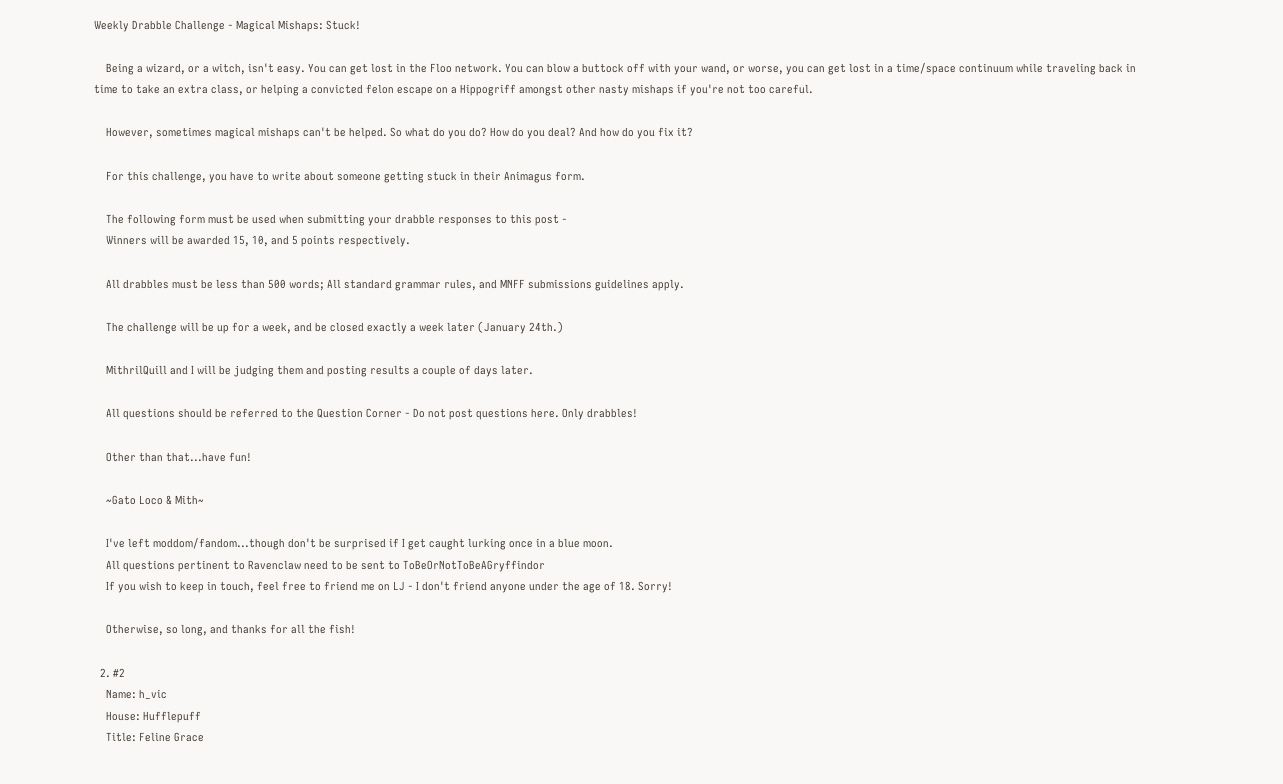Weekly Drabble Challenge - Magical Mishaps: Stuck!

    Being a wizard, or a witch, isn't easy. You can get lost in the Floo network. You can blow a buttock off with your wand, or worse, you can get lost in a time/space continuum while traveling back in time to take an extra class, or helping a convicted felon escape on a Hippogriff amongst other nasty mishaps if you're not too careful.

    However, sometimes magical mishaps can't be helped. So what do you do? How do you deal? And how do you fix it?

    For this challenge, you have to write about someone getting stuck in their Animagus form.

    The following form must be used when submitting your drabble responses to this post -
    Winners will be awarded 15, 10, and 5 points respectively.

    All drabbles must be less than 500 words; All standard grammar rules, and MNFF submissions guidelines apply.

    The challenge will be up for a week, and be closed exactly a week later (January 24th.)

    MithrilQuill and I will be judging them and posting results a couple of days later.

    All questions should be referred to the Question Corner - Do not post questions here. Only drabbles!

    Other than that...have fun!

    ~Gato Loco & Mith~

    I've left moddom/fandom...though don't be surprised if I get caught lurking once in a blue moon.
    All questions pertinent to Ravenclaw need to be sent to ToBeOrNotToBeAGryffindor
    If you wish to keep in touch, feel free to friend me on LJ - I don't friend anyone under the age of 18. Sorry!

    Otherwise, so long, and thanks for all the fish!

  2. #2
    Name: h_vic
    House: Hufflepuff
    Title: Feline Grace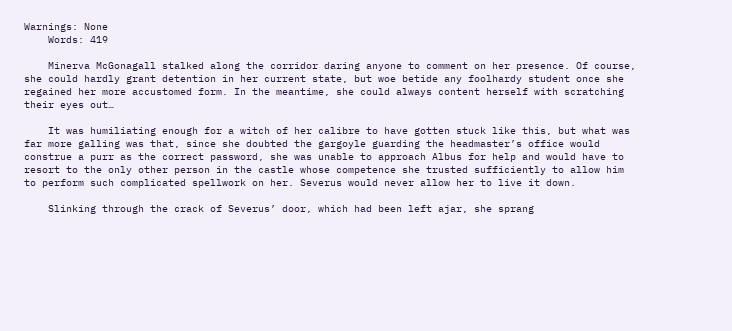Warnings: None
    Words: 419

    Minerva McGonagall stalked along the corridor daring anyone to comment on her presence. Of course, she could hardly grant detention in her current state, but woe betide any foolhardy student once she regained her more accustomed form. In the meantime, she could always content herself with scratching their eyes out…

    It was humiliating enough for a witch of her calibre to have gotten stuck like this, but what was far more galling was that, since she doubted the gargoyle guarding the headmaster’s office would construe a purr as the correct password, she was unable to approach Albus for help and would have to resort to the only other person in the castle whose competence she trusted sufficiently to allow him to perform such complicated spellwork on her. Severus would never allow her to live it down.

    Slinking through the crack of Severus’ door, which had been left ajar, she sprang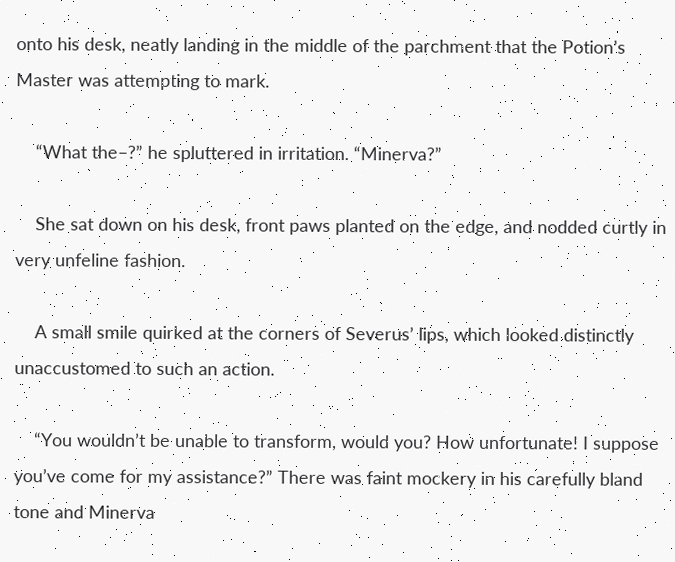onto his desk, neatly landing in the middle of the parchment that the Potion’s Master was attempting to mark.

    “What the–?” he spluttered in irritation. “Minerva?”

    She sat down on his desk, front paws planted on the edge, and nodded curtly in very unfeline fashion.

    A small smile quirked at the corners of Severus’ lips, which looked distinctly unaccustomed to such an action.

    “You wouldn’t be unable to transform, would you? How unfortunate! I suppose you’ve come for my assistance?” There was faint mockery in his carefully bland tone and Minerva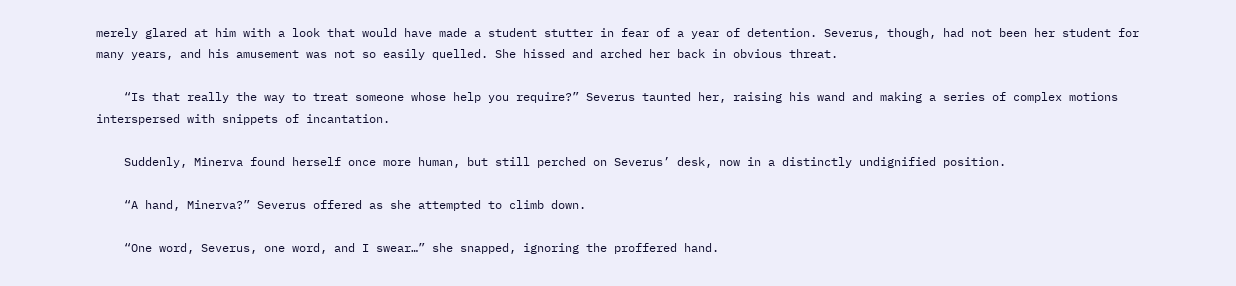merely glared at him with a look that would have made a student stutter in fear of a year of detention. Severus, though, had not been her student for many years, and his amusement was not so easily quelled. She hissed and arched her back in obvious threat.

    “Is that really the way to treat someone whose help you require?” Severus taunted her, raising his wand and making a series of complex motions interspersed with snippets of incantation.

    Suddenly, Minerva found herself once more human, but still perched on Severus’ desk, now in a distinctly undignified position.

    “A hand, Minerva?” Severus offered as she attempted to climb down.

    “One word, Severus, one word, and I swear…” she snapped, ignoring the proffered hand.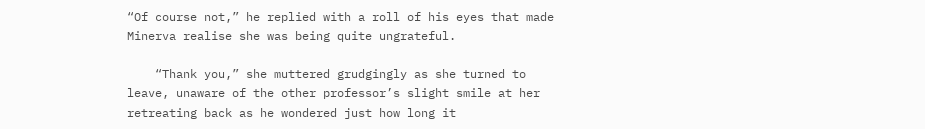“Of course not,” he replied with a roll of his eyes that made Minerva realise she was being quite ungrateful.

    “Thank you,” she muttered grudgingly as she turned to leave, unaware of the other professor’s slight smile at her retreating back as he wondered just how long it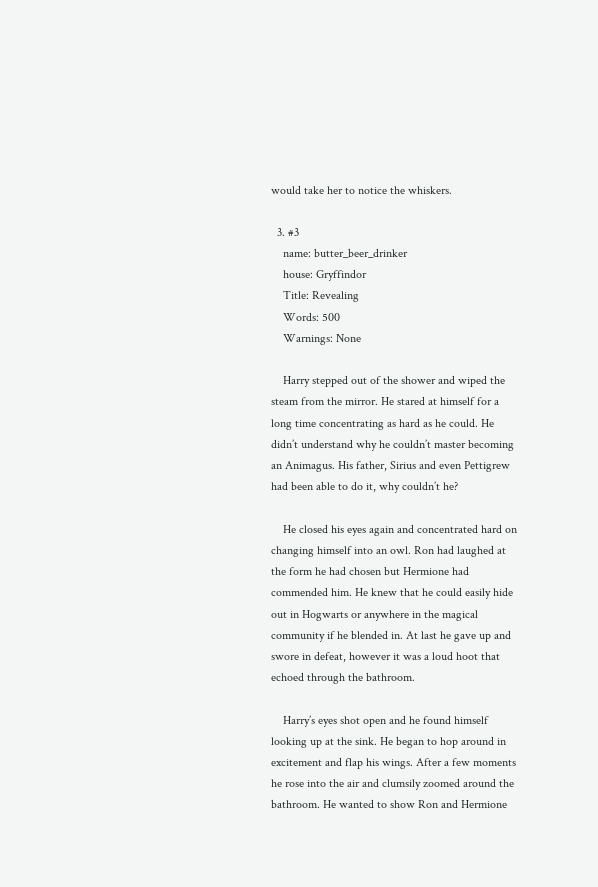would take her to notice the whiskers.

  3. #3
    name: butter_beer_drinker
    house: Gryffindor
    Title: Revealing
    Words: 500
    Warnings: None

    Harry stepped out of the shower and wiped the steam from the mirror. He stared at himself for a long time concentrating as hard as he could. He didn’t understand why he couldn’t master becoming an Animagus. His father, Sirius and even Pettigrew had been able to do it, why couldn’t he?

    He closed his eyes again and concentrated hard on changing himself into an owl. Ron had laughed at the form he had chosen but Hermione had commended him. He knew that he could easily hide out in Hogwarts or anywhere in the magical community if he blended in. At last he gave up and swore in defeat, however it was a loud hoot that echoed through the bathroom.

    Harry’s eyes shot open and he found himself looking up at the sink. He began to hop around in excitement and flap his wings. After a few moments he rose into the air and clumsily zoomed around the bathroom. He wanted to show Ron and Hermione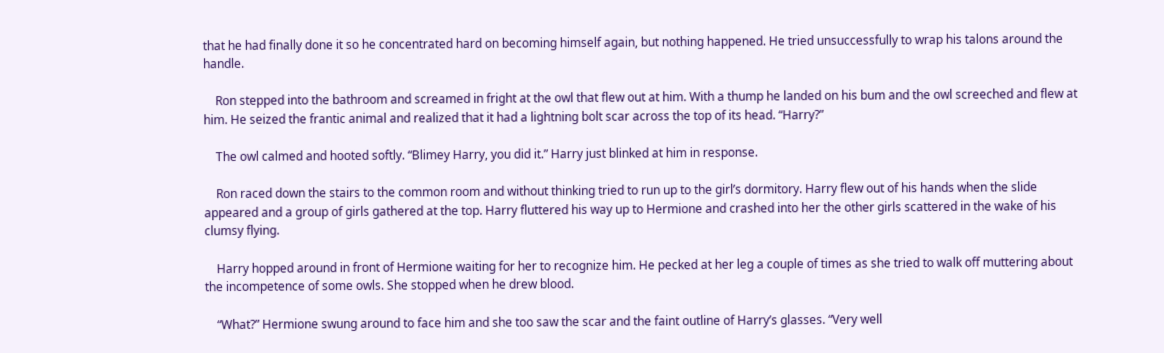that he had finally done it so he concentrated hard on becoming himself again, but nothing happened. He tried unsuccessfully to wrap his talons around the handle.

    Ron stepped into the bathroom and screamed in fright at the owl that flew out at him. With a thump he landed on his bum and the owl screeched and flew at him. He seized the frantic animal and realized that it had a lightning bolt scar across the top of its head. “Harry?”

    The owl calmed and hooted softly. “Blimey Harry, you did it.” Harry just blinked at him in response.

    Ron raced down the stairs to the common room and without thinking tried to run up to the girl’s dormitory. Harry flew out of his hands when the slide appeared and a group of girls gathered at the top. Harry fluttered his way up to Hermione and crashed into her the other girls scattered in the wake of his clumsy flying.

    Harry hopped around in front of Hermione waiting for her to recognize him. He pecked at her leg a couple of times as she tried to walk off muttering about the incompetence of some owls. She stopped when he drew blood.

    “What?” Hermione swung around to face him and she too saw the scar and the faint outline of Harry’s glasses. “Very well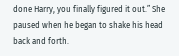done Harry, you finally figured it out.” She paused when he began to shake his head back and forth.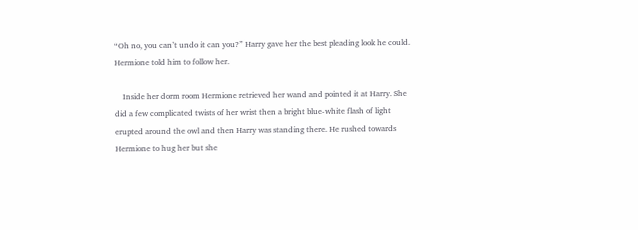“Oh no, you can’t undo it can you?” Harry gave her the best pleading look he could. Hermione told him to follow her.

    Inside her dorm room Hermione retrieved her wand and pointed it at Harry. She did a few complicated twists of her wrist then a bright blue-white flash of light erupted around the owl and then Harry was standing there. He rushed towards Hermione to hug her but she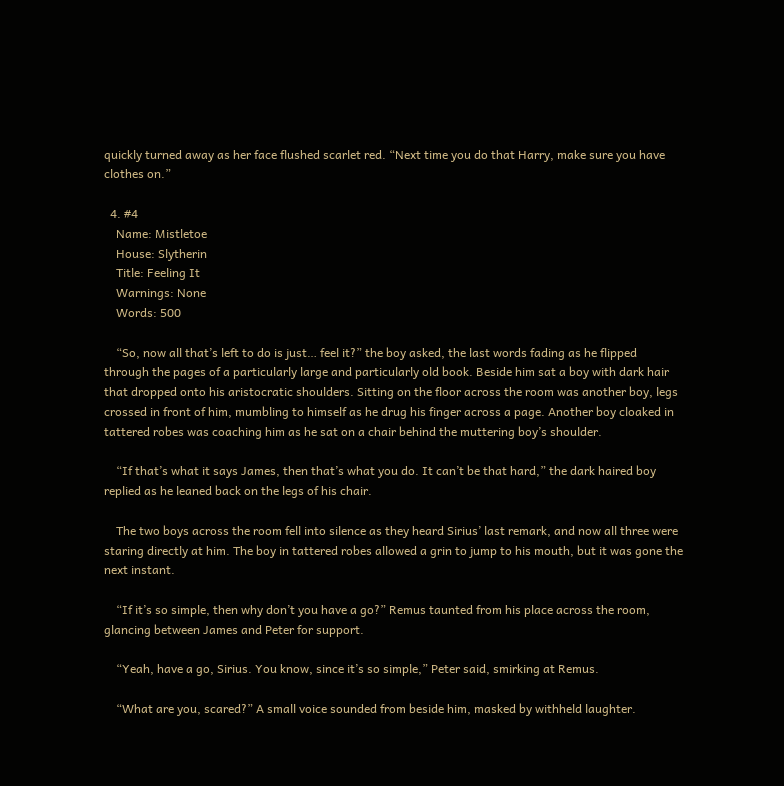quickly turned away as her face flushed scarlet red. “Next time you do that Harry, make sure you have clothes on.”

  4. #4
    Name: Mistletoe
    House: Slytherin
    Title: Feeling It
    Warnings: None
    Words: 500

    “So, now all that’s left to do is just… feel it?” the boy asked, the last words fading as he flipped through the pages of a particularly large and particularly old book. Beside him sat a boy with dark hair that dropped onto his aristocratic shoulders. Sitting on the floor across the room was another boy, legs crossed in front of him, mumbling to himself as he drug his finger across a page. Another boy cloaked in tattered robes was coaching him as he sat on a chair behind the muttering boy’s shoulder.

    “If that’s what it says James, then that’s what you do. It can’t be that hard,” the dark haired boy replied as he leaned back on the legs of his chair.

    The two boys across the room fell into silence as they heard Sirius’ last remark, and now all three were staring directly at him. The boy in tattered robes allowed a grin to jump to his mouth, but it was gone the next instant.

    “If it’s so simple, then why don’t you have a go?” Remus taunted from his place across the room, glancing between James and Peter for support.

    “Yeah, have a go, Sirius. You know, since it’s so simple,” Peter said, smirking at Remus.

    “What are you, scared?” A small voice sounded from beside him, masked by withheld laughter.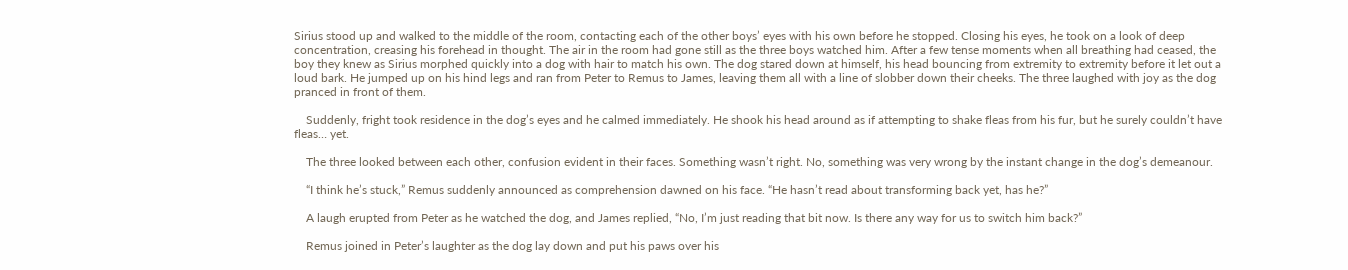Sirius stood up and walked to the middle of the room, contacting each of the other boys’ eyes with his own before he stopped. Closing his eyes, he took on a look of deep concentration, creasing his forehead in thought. The air in the room had gone still as the three boys watched him. After a few tense moments when all breathing had ceased, the boy they knew as Sirius morphed quickly into a dog with hair to match his own. The dog stared down at himself, his head bouncing from extremity to extremity before it let out a loud bark. He jumped up on his hind legs and ran from Peter to Remus to James, leaving them all with a line of slobber down their cheeks. The three laughed with joy as the dog pranced in front of them.

    Suddenly, fright took residence in the dog’s eyes and he calmed immediately. He shook his head around as if attempting to shake fleas from his fur, but he surely couldn’t have fleas… yet.

    The three looked between each other, confusion evident in their faces. Something wasn’t right. No, something was very wrong by the instant change in the dog’s demeanour.

    “I think he’s stuck,” Remus suddenly announced as comprehension dawned on his face. “He hasn’t read about transforming back yet, has he?”

    A laugh erupted from Peter as he watched the dog, and James replied, “No, I’m just reading that bit now. Is there any way for us to switch him back?”

    Remus joined in Peter’s laughter as the dog lay down and put his paws over his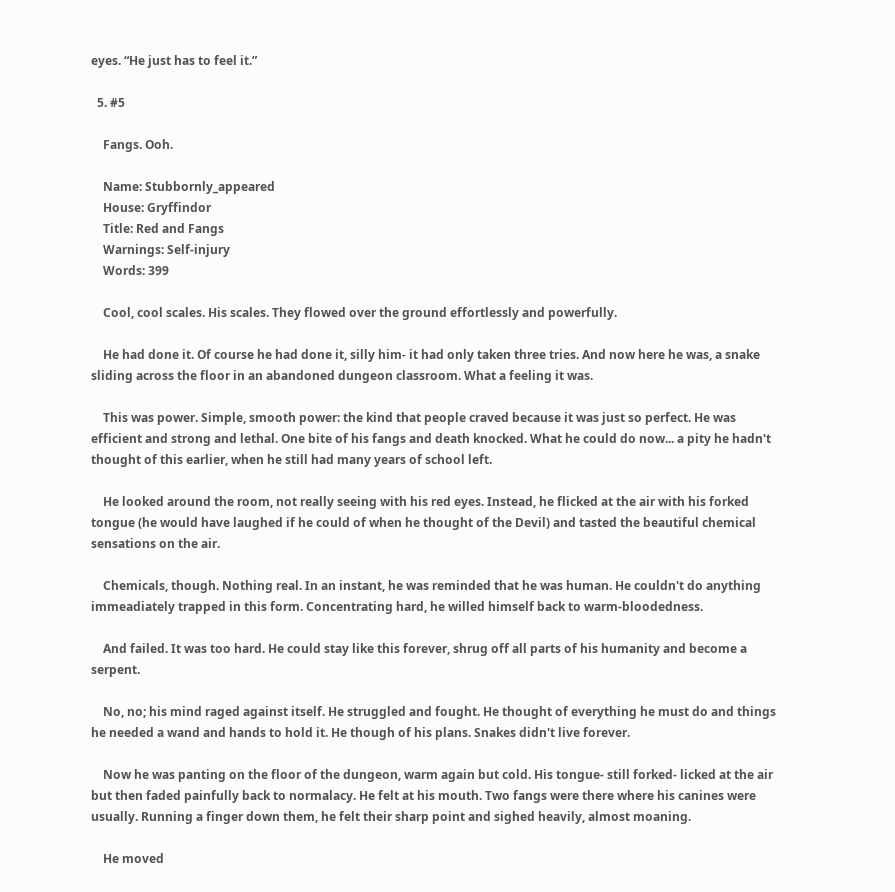eyes. “He just has to feel it.”

  5. #5

    Fangs. Ooh.

    Name: Stubbornly_appeared
    House: Gryffindor
    Title: Red and Fangs
    Warnings: Self-injury
    Words: 399

    Cool, cool scales. His scales. They flowed over the ground effortlessly and powerfully.

    He had done it. Of course he had done it, silly him- it had only taken three tries. And now here he was, a snake sliding across the floor in an abandoned dungeon classroom. What a feeling it was.

    This was power. Simple, smooth power: the kind that people craved because it was just so perfect. He was efficient and strong and lethal. One bite of his fangs and death knocked. What he could do now... a pity he hadn't thought of this earlier, when he still had many years of school left.

    He looked around the room, not really seeing with his red eyes. Instead, he flicked at the air with his forked tongue (he would have laughed if he could of when he thought of the Devil) and tasted the beautiful chemical sensations on the air.

    Chemicals, though. Nothing real. In an instant, he was reminded that he was human. He couldn't do anything immeadiately trapped in this form. Concentrating hard, he willed himself back to warm-bloodedness.

    And failed. It was too hard. He could stay like this forever, shrug off all parts of his humanity and become a serpent.

    No, no; his mind raged against itself. He struggled and fought. He thought of everything he must do and things he needed a wand and hands to hold it. He though of his plans. Snakes didn't live forever.

    Now he was panting on the floor of the dungeon, warm again but cold. His tongue- still forked- licked at the air but then faded painfully back to normalacy. He felt at his mouth. Two fangs were there where his canines were usually. Running a finger down them, he felt their sharp point and sighed heavily, almost moaning.

    He moved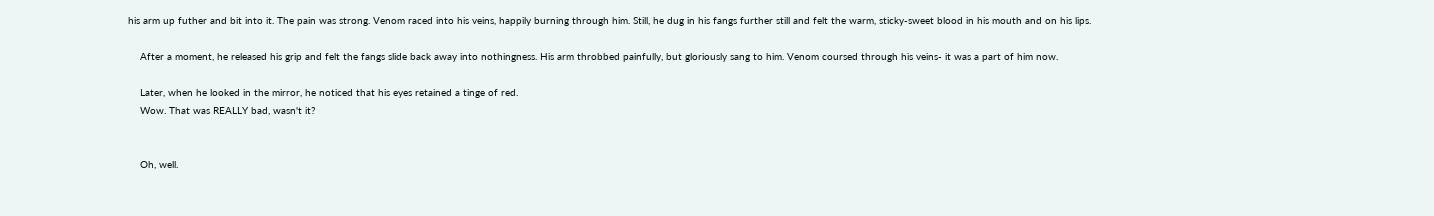his arm up futher and bit into it. The pain was strong. Venom raced into his veins, happily burning through him. Still, he dug in his fangs further still and felt the warm, sticky-sweet blood in his mouth and on his lips.

    After a moment, he released his grip and felt the fangs slide back away into nothingness. His arm throbbed painfully, but gloriously sang to him. Venom coursed through his veins- it was a part of him now.

    Later, when he looked in the mirror, he noticed that his eyes retained a tinge of red.
    Wow. That was REALLY bad, wasn't it?


    Oh, well.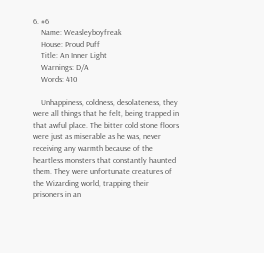6. #6
    Name: Weasleyboyfreak
    House: Proud Puff
    Title: An Inner Light
    Warnings: D/A
    Words: 410

    Unhappiness, coldness, desolateness, they were all things that he felt, being trapped in that awful place. The bitter cold stone floors were just as miserable as he was, never receiving any warmth because of the heartless monsters that constantly haunted them. They were unfortunate creatures of the Wizarding world, trapping their prisoners in an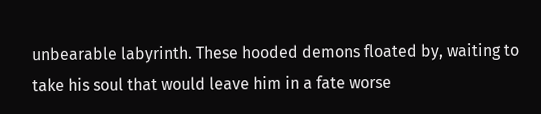unbearable labyrinth. These hooded demons floated by, waiting to take his soul that would leave him in a fate worse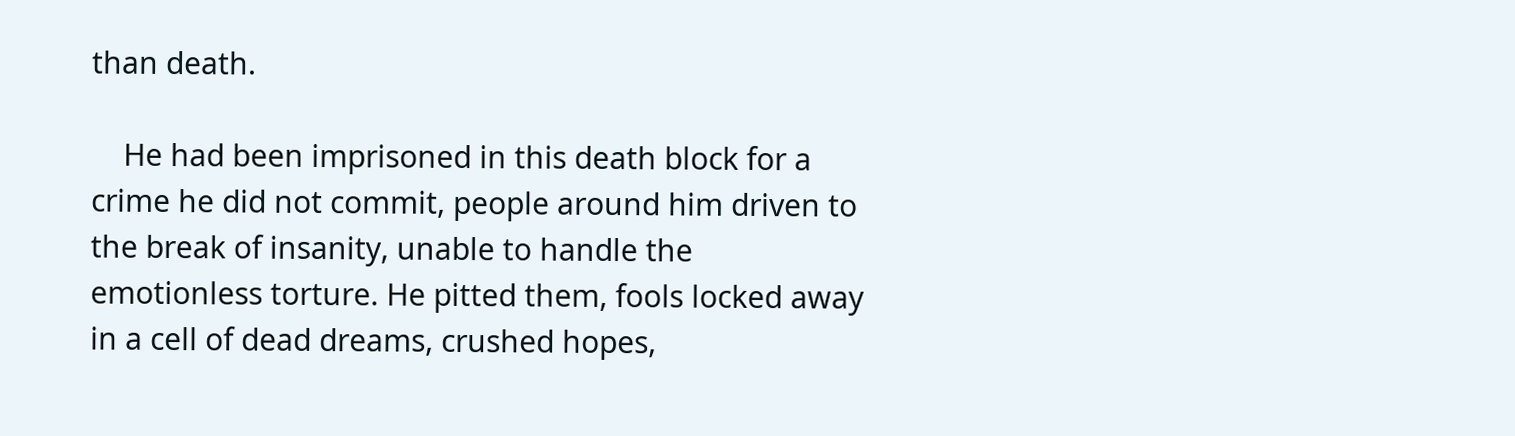than death.

    He had been imprisoned in this death block for a crime he did not commit, people around him driven to the break of insanity, unable to handle the emotionless torture. He pitted them, fools locked away in a cell of dead dreams, crushed hopes,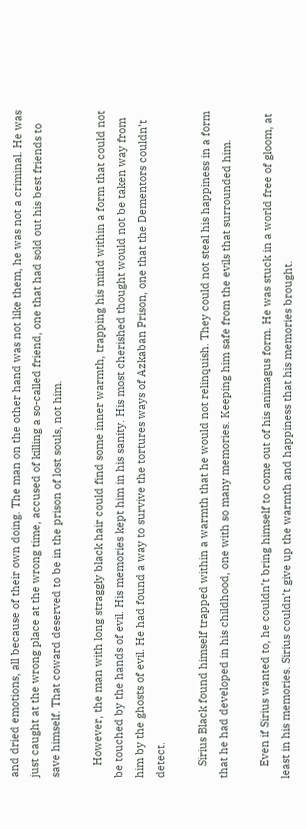and dried emotions, all because of their own doing. The man on the other hand was not like them, he was not a criminal. He was just caught at the wrong place at the wrong time, accused of killing a so-called friend, one that had sold out his best friends to save himself. That coward deserved to be in the prison of lost souls, not him.

    However, the man with long straggly black hair could find some inner warmth, trapping his mind within a form that could not be touched by the hands of evil. His memories kept him in his sanity. His most cherished thought would not be taken way from him by the ghosts of evil. He had found a way to survive the tortures ways of Azkaban Prison, one that the Dementors couldn’t detect.

    Sirius Black found himself trapped within a warmth that he would not relinquish. They could not steal his happiness in a form that he had developed in his childhood, one with so many memories. Keeping him safe from the evils that surrounded him.

    Even if Sirius wanted to, he couldn’t bring himself to come out of his animagus form. He was stuck in a world free of gloom, at least in his memories. Sirius couldn’t give up the warmth and happiness that his memories brought.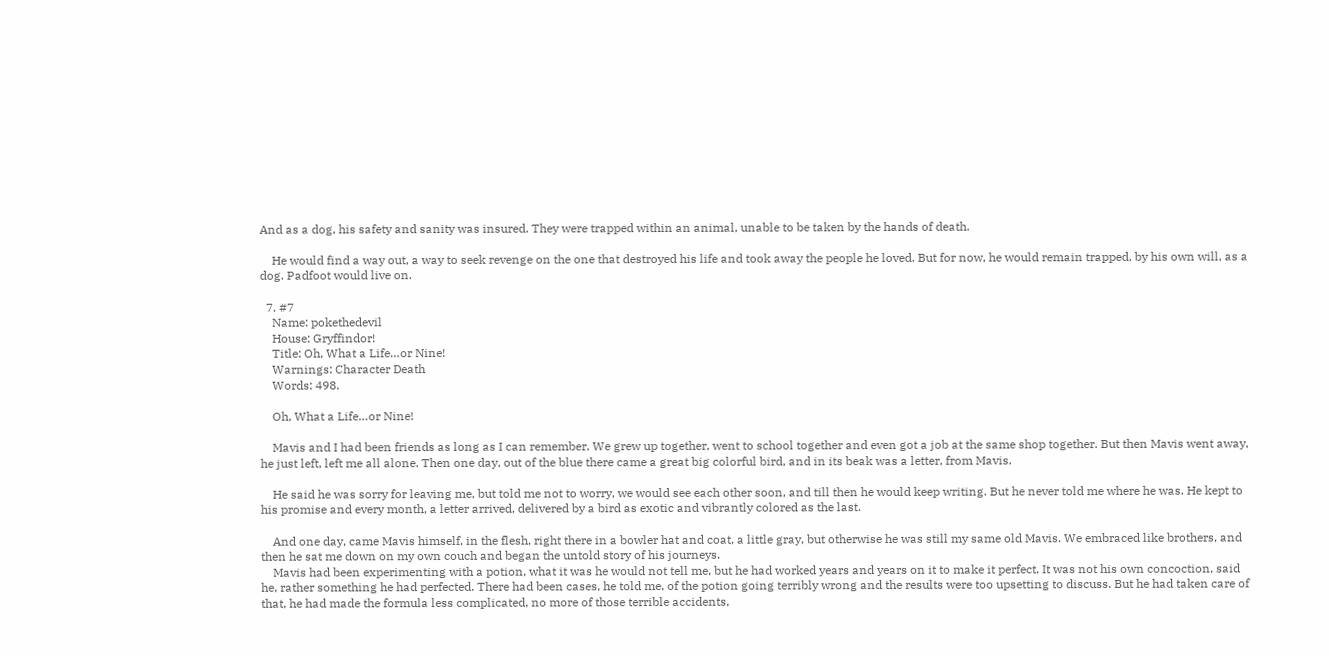And as a dog, his safety and sanity was insured. They were trapped within an animal, unable to be taken by the hands of death.

    He would find a way out, a way to seek revenge on the one that destroyed his life and took away the people he loved. But for now, he would remain trapped, by his own will, as a dog. Padfoot would live on.

  7. #7
    Name: pokethedevil
    House: Gryffindor!
    Title: Oh, What a Life…or Nine!
    Warnings: Character Death
    Words: 498.

    Oh, What a Life…or Nine!

    Mavis and I had been friends as long as I can remember. We grew up together, went to school together and even got a job at the same shop together. But then Mavis went away, he just left, left me all alone. Then one day, out of the blue there came a great big colorful bird, and in its beak was a letter, from Mavis.

    He said he was sorry for leaving me, but told me not to worry, we would see each other soon, and till then he would keep writing. But he never told me where he was. He kept to his promise and every month, a letter arrived, delivered by a bird as exotic and vibrantly colored as the last.

    And one day, came Mavis himself, in the flesh, right there in a bowler hat and coat, a little gray, but otherwise he was still my same old Mavis. We embraced like brothers, and then he sat me down on my own couch and began the untold story of his journeys.
    Mavis had been experimenting with a potion, what it was he would not tell me, but he had worked years and years on it to make it perfect. It was not his own concoction, said he, rather something he had perfected. There had been cases, he told me, of the potion going terribly wrong and the results were too upsetting to discuss. But he had taken care of that, he had made the formula less complicated, no more of those terrible accidents,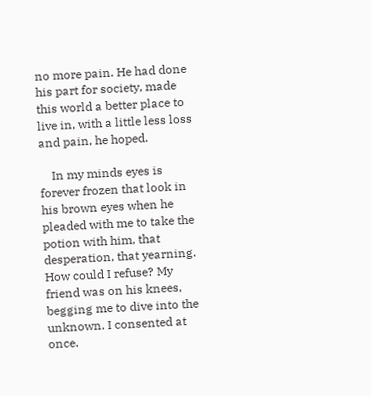no more pain. He had done his part for society, made this world a better place to live in, with a little less loss and pain, he hoped.

    In my minds eyes is forever frozen that look in his brown eyes when he pleaded with me to take the potion with him, that desperation, that yearning. How could I refuse? My friend was on his knees, begging me to dive into the unknown. I consented at once.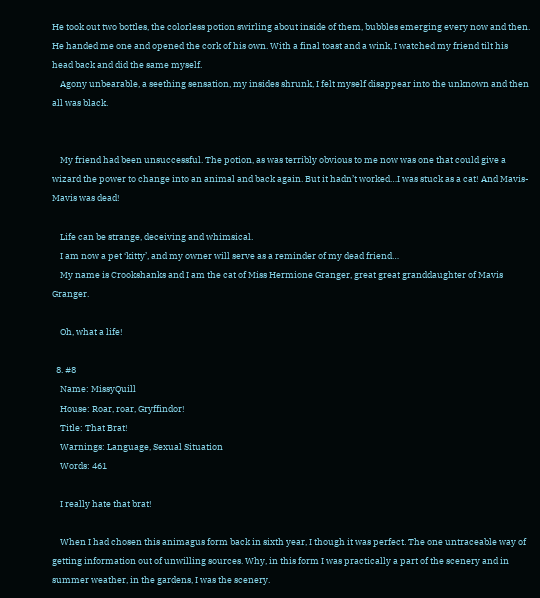He took out two bottles, the colorless potion swirling about inside of them, bubbles emerging every now and then. He handed me one and opened the cork of his own. With a final toast and a wink, I watched my friend tilt his head back and did the same myself.
    Agony unbearable, a seething sensation, my insides shrunk, I felt myself disappear into the unknown and then all was black.


    My friend had been unsuccessful. The potion, as was terribly obvious to me now was one that could give a wizard the power to change into an animal and back again. But it hadn’t worked…I was stuck as a cat! And Mavis- Mavis was dead!

    Life can be strange, deceiving and whimsical.
    I am now a pet ‘kitty’, and my owner will serve as a reminder of my dead friend…
    My name is Crookshanks and I am the cat of Miss Hermione Granger, great great granddaughter of Mavis Granger.

    Oh, what a life!

  8. #8
    Name: MissyQuill
    House: Roar, roar, Gryffindor!
    Title: That Brat!
    Warnings: Language, Sexual Situation
    Words: 461

    I really hate that brat!

    When I had chosen this animagus form back in sixth year, I though it was perfect. The one untraceable way of getting information out of unwilling sources. Why, in this form I was practically a part of the scenery and in summer weather, in the gardens, I was the scenery.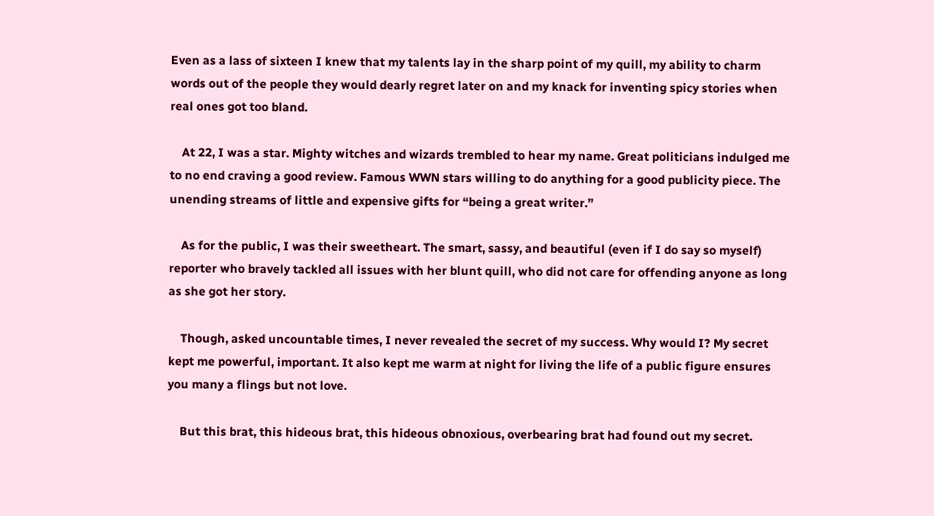Even as a lass of sixteen I knew that my talents lay in the sharp point of my quill, my ability to charm words out of the people they would dearly regret later on and my knack for inventing spicy stories when real ones got too bland.

    At 22, I was a star. Mighty witches and wizards trembled to hear my name. Great politicians indulged me to no end craving a good review. Famous WWN stars willing to do anything for a good publicity piece. The unending streams of little and expensive gifts for “being a great writer.”

    As for the public, I was their sweetheart. The smart, sassy, and beautiful (even if I do say so myself) reporter who bravely tackled all issues with her blunt quill, who did not care for offending anyone as long as she got her story.

    Though, asked uncountable times, I never revealed the secret of my success. Why would I? My secret kept me powerful, important. It also kept me warm at night for living the life of a public figure ensures you many a flings but not love.

    But this brat, this hideous brat, this hideous obnoxious, overbearing brat had found out my secret.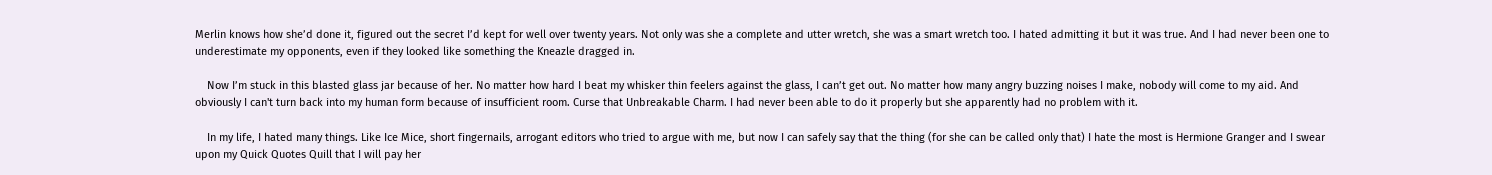Merlin knows how she’d done it, figured out the secret I’d kept for well over twenty years. Not only was she a complete and utter wretch, she was a smart wretch too. I hated admitting it but it was true. And I had never been one to underestimate my opponents, even if they looked like something the Kneazle dragged in.

    Now I’m stuck in this blasted glass jar because of her. No matter how hard I beat my whisker thin feelers against the glass, I can’t get out. No matter how many angry buzzing noises I make, nobody will come to my aid. And obviously I can't turn back into my human form because of insufficient room. Curse that Unbreakable Charm. I had never been able to do it properly but she apparently had no problem with it.

    In my life, I hated many things. Like Ice Mice, short fingernails, arrogant editors who tried to argue with me, but now I can safely say that the thing (for she can be called only that) I hate the most is Hermione Granger and I swear upon my Quick Quotes Quill that I will pay her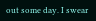out some day. I swear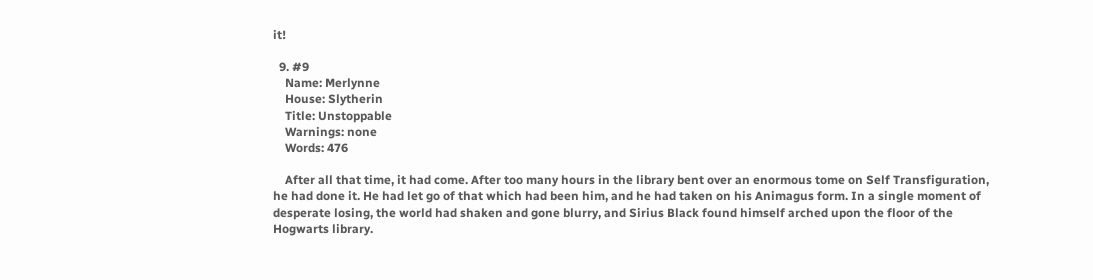it!

  9. #9
    Name: Merlynne
    House: Slytherin
    Title: Unstoppable
    Warnings: none
    Words: 476

    After all that time, it had come. After too many hours in the library bent over an enormous tome on Self Transfiguration, he had done it. He had let go of that which had been him, and he had taken on his Animagus form. In a single moment of desperate losing, the world had shaken and gone blurry, and Sirius Black found himself arched upon the floor of the Hogwarts library.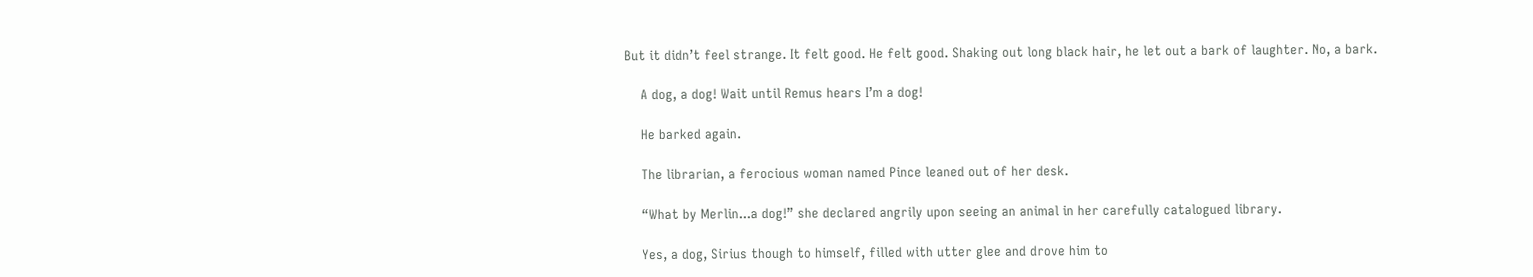But it didn’t feel strange. It felt good. He felt good. Shaking out long black hair, he let out a bark of laughter. No, a bark.

    A dog, a dog! Wait until Remus hears I’m a dog!

    He barked again.

    The librarian, a ferocious woman named Pince leaned out of her desk.

    “What by Merlin...a dog!” she declared angrily upon seeing an animal in her carefully catalogued library.

    Yes, a dog, Sirius though to himself, filled with utter glee and drove him to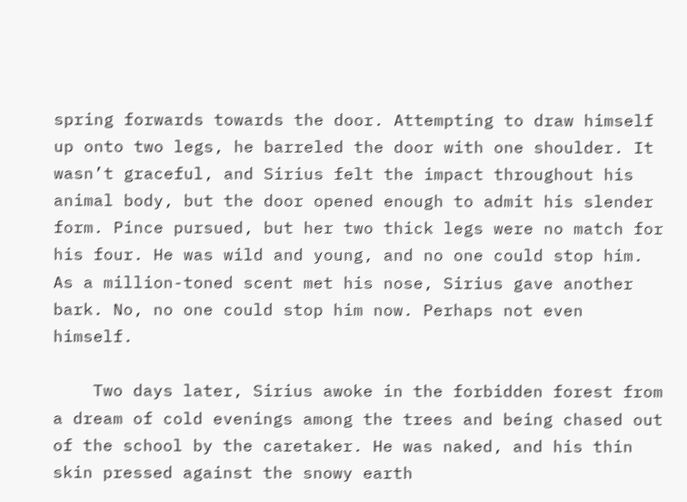spring forwards towards the door. Attempting to draw himself up onto two legs, he barreled the door with one shoulder. It wasn’t graceful, and Sirius felt the impact throughout his animal body, but the door opened enough to admit his slender form. Pince pursued, but her two thick legs were no match for his four. He was wild and young, and no one could stop him. As a million-toned scent met his nose, Sirius gave another bark. No, no one could stop him now. Perhaps not even himself.

    Two days later, Sirius awoke in the forbidden forest from a dream of cold evenings among the trees and being chased out of the school by the caretaker. He was naked, and his thin skin pressed against the snowy earth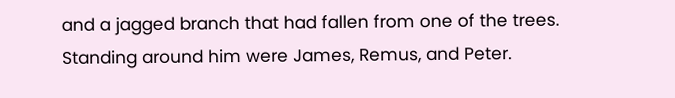and a jagged branch that had fallen from one of the trees. Standing around him were James, Remus, and Peter.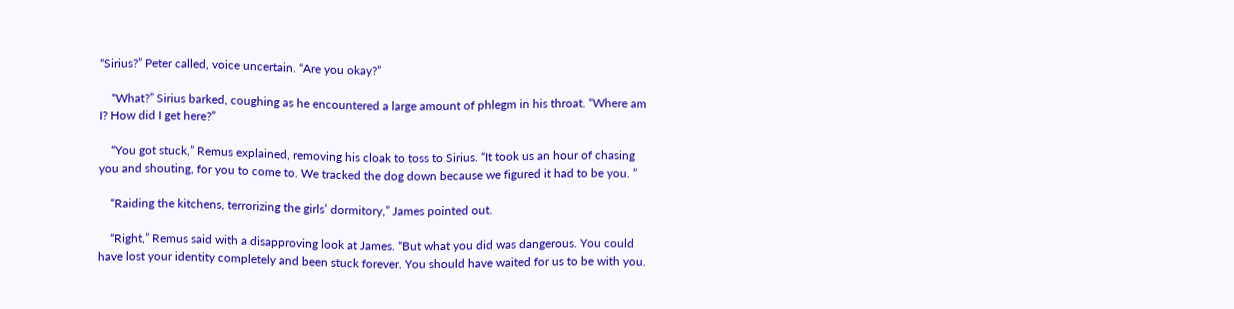“Sirius?” Peter called, voice uncertain. “Are you okay?”

    “What?” Sirius barked, coughing as he encountered a large amount of phlegm in his throat. “Where am I? How did I get here?”

    “You got stuck,” Remus explained, removing his cloak to toss to Sirius. “It took us an hour of chasing you and shouting, for you to come to. We tracked the dog down because we figured it had to be you. ”

    “Raiding the kitchens, terrorizing the girls’ dormitory,” James pointed out.

    “Right,” Remus said with a disapproving look at James. “But what you did was dangerous. You could have lost your identity completely and been stuck forever. You should have waited for us to be with you.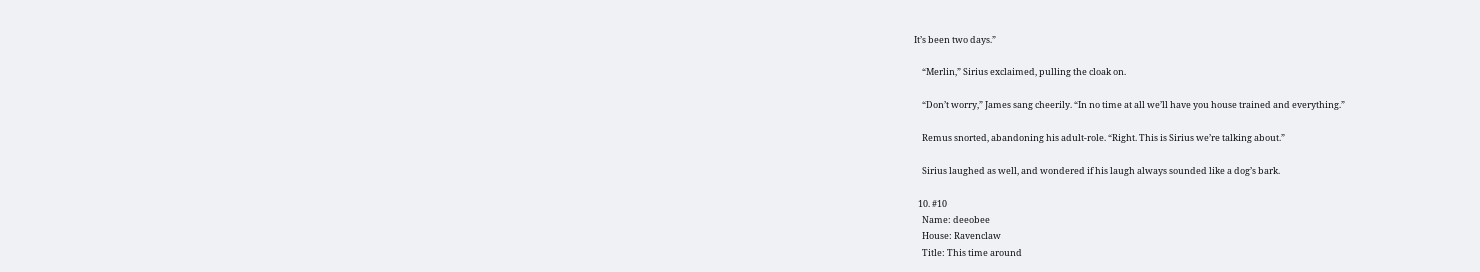It’s been two days.”

    “Merlin,” Sirius exclaimed, pulling the cloak on.

    “Don’t worry,” James sang cheerily. “In no time at all we’ll have you house trained and everything.”

    Remus snorted, abandoning his adult-role. “Right. This is Sirius we’re talking about.”

    Sirius laughed as well, and wondered if his laugh always sounded like a dog’s bark.

  10. #10
    Name: deeobee
    House: Ravenclaw
    Title: This time around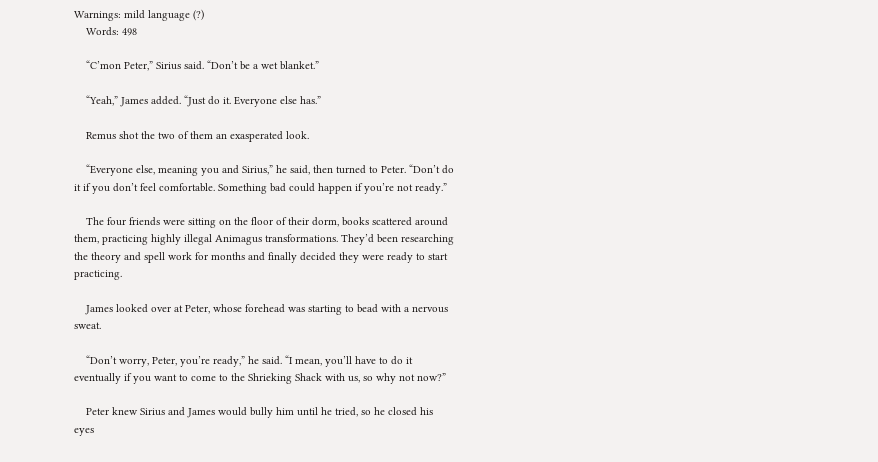Warnings: mild language (?)
    Words: 498

    “C’mon Peter,” Sirius said. “Don’t be a wet blanket.”

    “Yeah,” James added. “Just do it. Everyone else has.”

    Remus shot the two of them an exasperated look.

    “Everyone else, meaning you and Sirius,” he said, then turned to Peter. “Don’t do it if you don’t feel comfortable. Something bad could happen if you’re not ready.”

    The four friends were sitting on the floor of their dorm, books scattered around them, practicing highly illegal Animagus transformations. They’d been researching the theory and spell work for months and finally decided they were ready to start practicing.

    James looked over at Peter, whose forehead was starting to bead with a nervous sweat.

    “Don’t worry, Peter, you’re ready,” he said. “I mean, you’ll have to do it eventually if you want to come to the Shrieking Shack with us, so why not now?”

    Peter knew Sirius and James would bully him until he tried, so he closed his eyes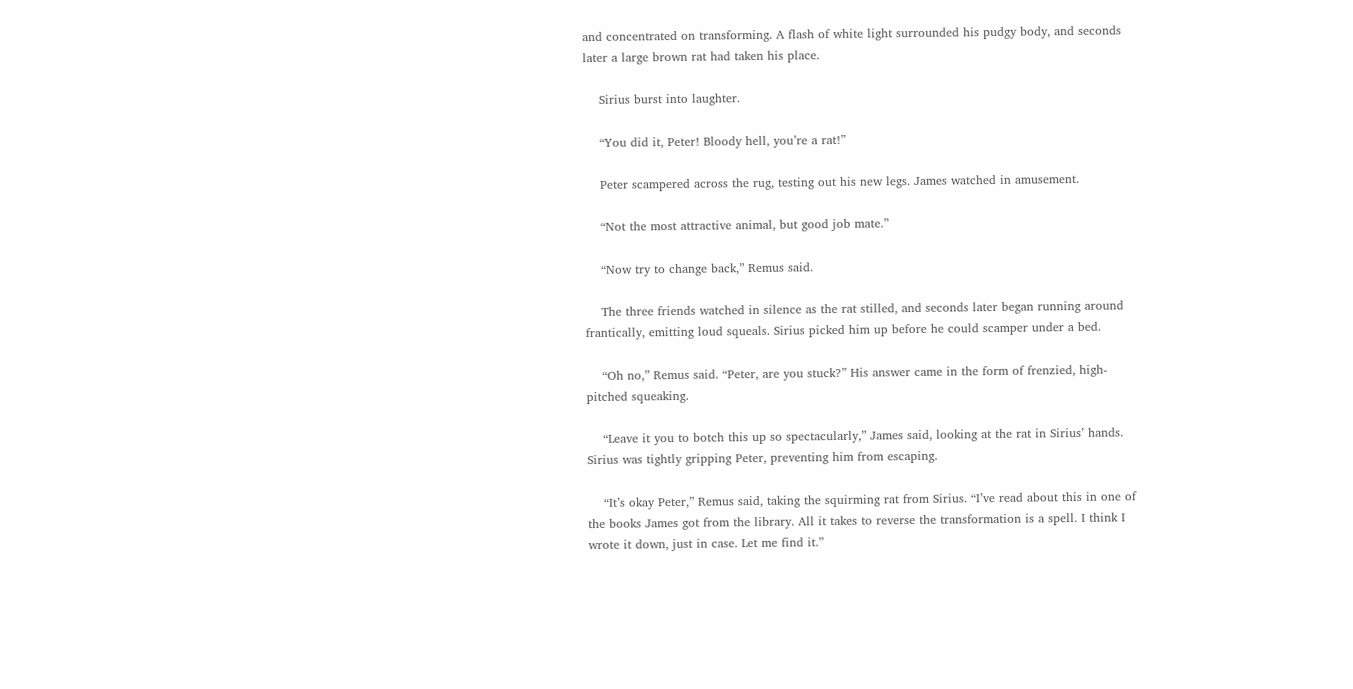and concentrated on transforming. A flash of white light surrounded his pudgy body, and seconds later a large brown rat had taken his place.

    Sirius burst into laughter.

    “You did it, Peter! Bloody hell, you’re a rat!”

    Peter scampered across the rug, testing out his new legs. James watched in amusement.

    “Not the most attractive animal, but good job mate.”

    “Now try to change back,” Remus said.

    The three friends watched in silence as the rat stilled, and seconds later began running around frantically, emitting loud squeals. Sirius picked him up before he could scamper under a bed.

    “Oh no,” Remus said. “Peter, are you stuck?” His answer came in the form of frenzied, high-pitched squeaking.

    “Leave it you to botch this up so spectacularly,” James said, looking at the rat in Sirius’ hands. Sirius was tightly gripping Peter, preventing him from escaping.

    “It’s okay Peter,” Remus said, taking the squirming rat from Sirius. “I’ve read about this in one of the books James got from the library. All it takes to reverse the transformation is a spell. I think I wrote it down, just in case. Let me find it.”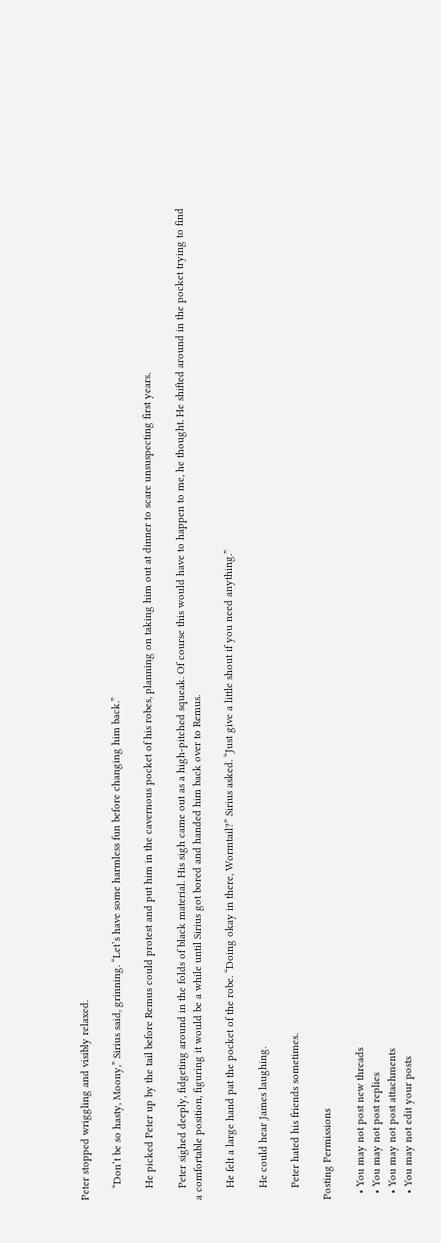Peter stopped wriggling and visibly relaxed.

    “Don’t be so hasty, Moony,” Sirius said, grinning. “Let’s have some harmless fun before changing him back.”

    He picked Peter up by the tail before Remus could protest and put him in the cavernous pocket of his robes, planning on taking him out at dinner to scare unsuspecting first years.

    Peter sighed deeply, fidgeting around in the folds of black material. His sigh came out as a high-pitched squeak. Of course this would have to happen to me, he thought. He shifted around in the pocket trying to find a comfortable position, figuring it would be a while until Sirius got bored and handed him back over to Remus.

    He felt a large hand pat the pocket of the robe. “Doing okay in there, Wormtail?” Sirius asked. “Just give a little shout if you need anything.”

    He could hear James laughing.

    Peter hated his friends sometimes.

Posting Permissions

  • You may not post new threads
  • You may not post replies
  • You may not post attachments
  • You may not edit your posts